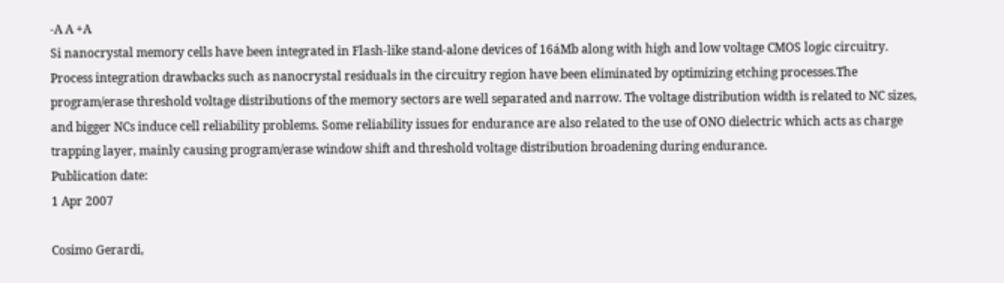-A A +A
Si nanocrystal memory cells have been integrated in Flash-like stand-alone devices of 16áMb along with high and low voltage CMOS logic circuitry. Process integration drawbacks such as nanocrystal residuals in the circuitry region have been eliminated by optimizing etching processes.The program/erase threshold voltage distributions of the memory sectors are well separated and narrow. The voltage distribution width is related to NC sizes, and bigger NCs induce cell reliability problems. Some reliability issues for endurance are also related to the use of ONO dielectric which acts as charge trapping layer, mainly causing program/erase window shift and threshold voltage distribution broadening during endurance.
Publication date:
1 Apr 2007

Cosimo Gerardi,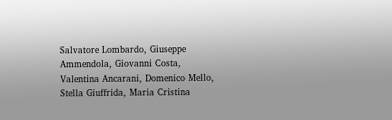Salvatore Lombardo, Giuseppe Ammendola, Giovanni Costa, Valentina Ancarani, Domenico Mello, Stella Giuffrida, Maria Cristina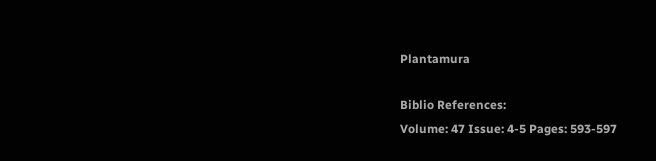Plantamura

Biblio References:
Volume: 47 Issue: 4-5 Pages: 593-597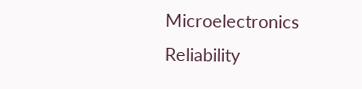Microelectronics Reliability